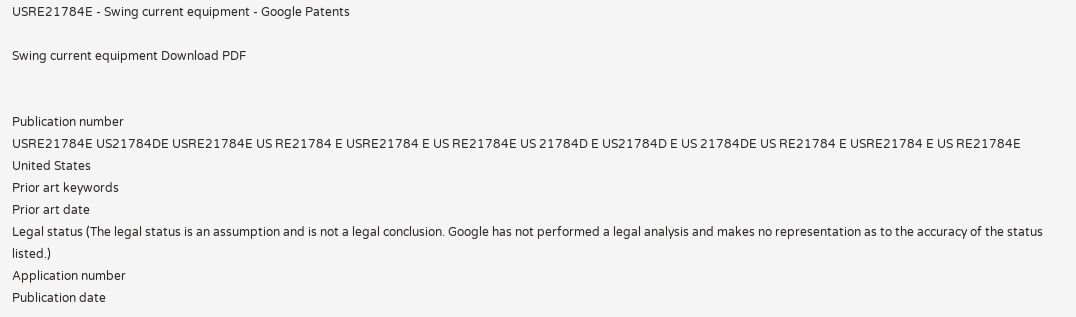USRE21784E - Swing current equipment - Google Patents

Swing current equipment Download PDF


Publication number
USRE21784E US21784DE USRE21784E US RE21784 E USRE21784 E US RE21784E US 21784D E US21784D E US 21784DE US RE21784 E USRE21784 E US RE21784E
United States
Prior art keywords
Prior art date
Legal status (The legal status is an assumption and is not a legal conclusion. Google has not performed a legal analysis and makes no representation as to the accuracy of the status listed.)
Application number
Publication date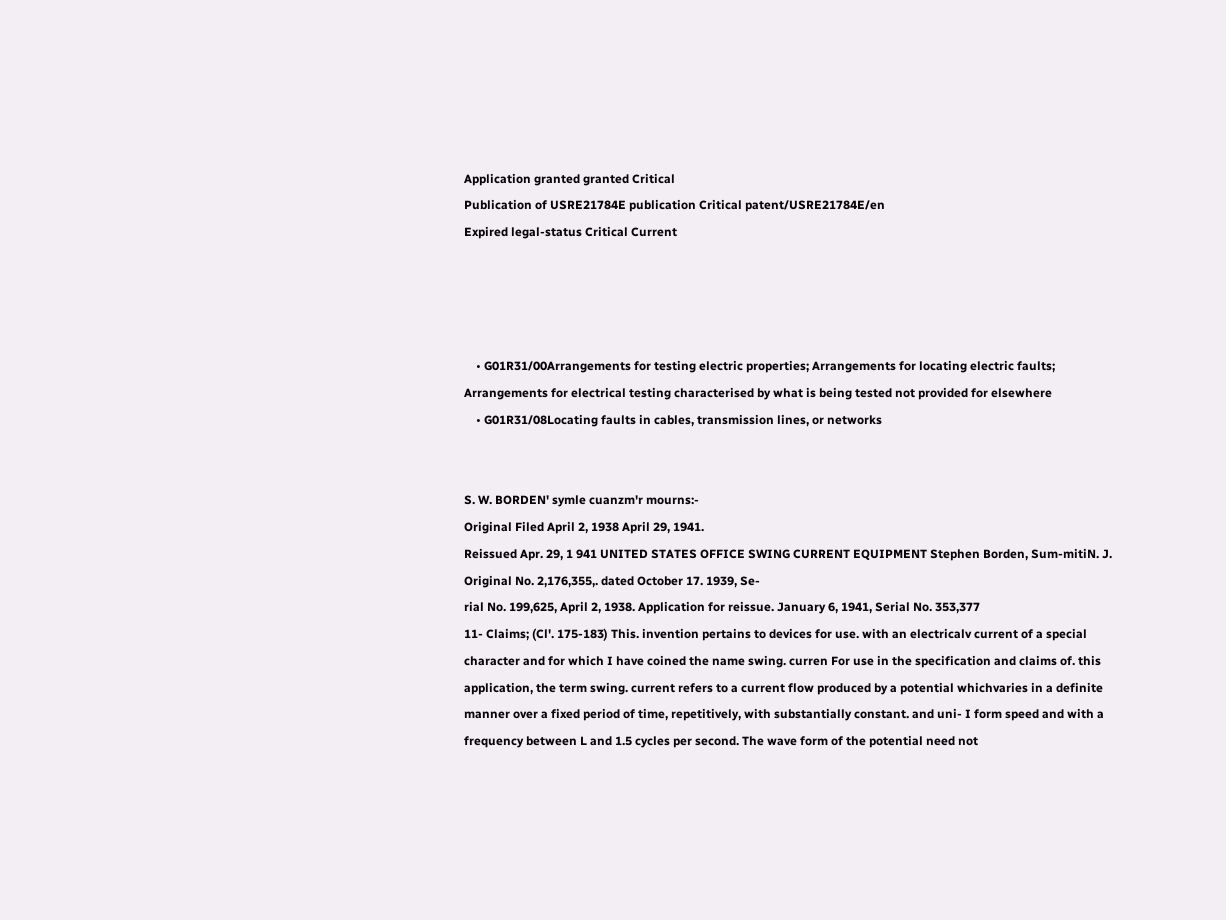Application granted granted Critical
Publication of USRE21784E publication Critical patent/USRE21784E/en
Expired legal-status Critical Current




    • G01R31/00Arrangements for testing electric properties; Arrangements for locating electric faults; Arrangements for electrical testing characterised by what is being tested not provided for elsewhere
    • G01R31/08Locating faults in cables, transmission lines, or networks


S. W. BORDEN' symle cuanzm'r mourns:-
Original Filed April 2, 1938 April 29, 1941.
Reissued Apr. 29, 1 941 UNITED STATES OFFICE SWING CURRENT EQUIPMENT Stephen Borden, Sum-mitiN. J. Original No. 2,176,355,. dated October 17. 1939, Se-
rial No. 199,625, April 2, 1938. Application for reissue. January 6, 1941, Serial No. 353,377
11- Claims; (Cl'. 175-183) This. invention pertains to devices for use. with an electricalv current of a special character and for which I have coined the name swing. curren For use in the specification and claims of. this application, the term swing. current refers to a current flow produced by a potential whichvaries in a definite manner over a fixed period of time, repetitively, with substantially constant. and uni- I form speed and with a frequency between L and 1.5 cycles per second. The wave form of the potential need not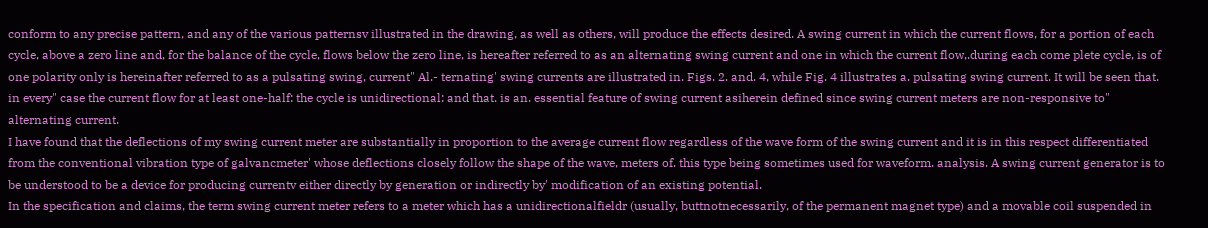conform to any precise pattern, and any of the various patternsv illustrated in the drawing, as well as others, will produce the effects desired. A swing current in which the current flows, for a portion of each cycle, above a zero line and, for the balance of the cycle, flows below the zero line, is hereafter referred to as an alternating swing current and one in which the current flow,.during each come plete cycle, is of one polarity only is hereinafter referred to as a pulsating swing, current" Al.- ternating' swing currents are illustrated in. Figs. 2. and. 4, while Fig. 4 illustrates a. pulsating swing current. It will be seen that. in every" case the current flow for at least one-half: the cycle is unidirectional: and that. is an. essential feature of swing current asiherein defined since swing current meters are non-responsive to" alternating current.
I have found that the deflections of my swing current meter are substantially in proportion to the average current flow regardless of the wave form of the swing current and it is in this respect differentiated from the conventional vibration type of galvancmeter' whose deflections closely follow the shape of the wave, meters of. this type being sometimes used for waveform. analysis. A swing current generator is to be understood to be a device for producing currentv either directly by generation or indirectly by' modification of an existing potential.
In the specification and claims, the term swing current meter refers to a meter which has a unidirectionalfieldr (usually, buttnotnecessarily, of the permanent magnet type) and a movable coil suspended in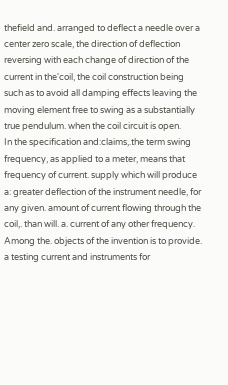thefield and. arranged to deflect a needle over a center zero scale, the direction of deflection reversing with each change of direction of the current in the'coil, the coil construction being such as to avoid all damping effects leaving the moving element free to swing as a substantially true pendulum. when the coil circuit is open.
In the specification and:claims,.the term swing frequency, as applied to a meter, means that frequency of current. supply which will produce a: greater deflection of the instrument needle, for any given. amount of current flowing through the coil,. than will. a. current of any other frequency.
Among the. objects of the invention is to provide. a testing current and instruments for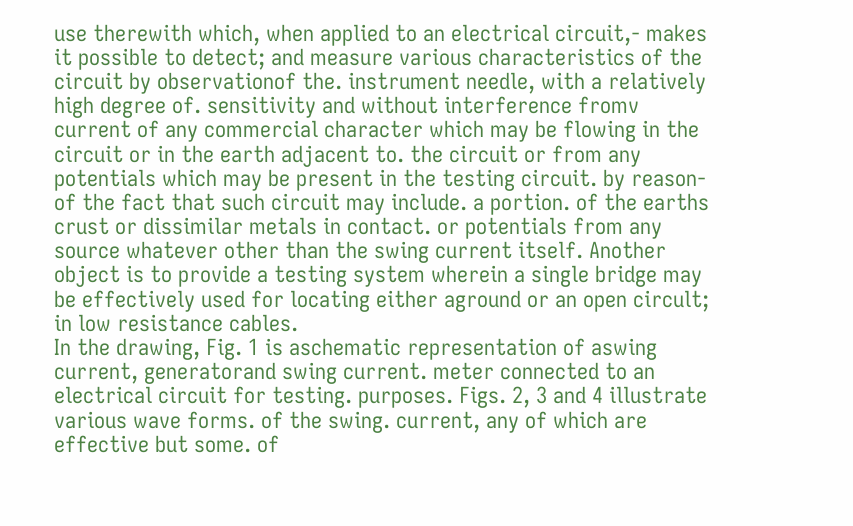use therewith which, when applied to an electrical circuit,- makes it possible to detect; and measure various characteristics of the circuit by observationof the. instrument needle, with a relatively high degree of. sensitivity and without interference fromv current of any commercial character which may be flowing in the circuit or in the earth adjacent to. the circuit or from any potentials which may be present in the testing circuit. by reason-of the fact that such circuit may include. a portion. of the earths crust or dissimilar metals in contact. or potentials from any source whatever other than the swing current itself. Another object is to provide a testing system wherein a single bridge may be effectively used for locating either aground or an open circult; in low resistance cables.
In the drawing, Fig. 1 is aschematic representation of aswing current, generatorand swing current. meter connected to an electrical circuit for testing. purposes. Figs. 2, 3 and 4 illustrate various wave forms. of the swing. current, any of which are effective but some. of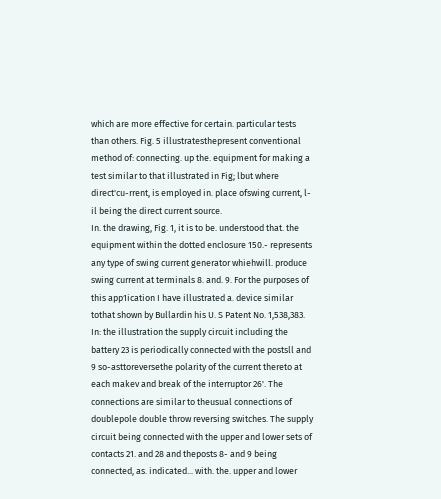which are more effective for certain. particular tests than others. Fig. 5 illustratesthepresent conventional method of: connecting. up the. equipment for making a test similar to that illustrated in Fig; lbut where direct'cu-rrent, is employed in. place ofswing current, l-il being the direct current source.
In. the drawing, Fig. 1, it is to be. understood that. the equipment within the dotted enclosure 150.- represents any type of swing current generator whiehwill. produce swing current at terminals 8. and. 9. For the purposes of this app1ication I have illustrated a. device similar tothat shown by Bullardin his U. S Patent No. 1,538,383. In: the illustration the supply circuit including the battery 23 is periodically connected with the postsll and 9 so-asttoreversethe polarity of the current thereto at each makev and break of the interruptor 26'. The connections are similar to theusual connections of doublepole double throw reversing switches. The supply circuit being connected with the upper and lower sets of contacts 21. and 28 and theposts 8- and 9 being connected, as. indicated... with. the. upper and lower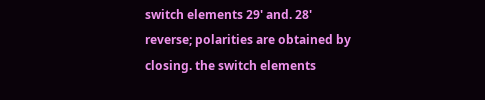switch elements 29' and. 28' reverse; polarities are obtained by closing. the switch elements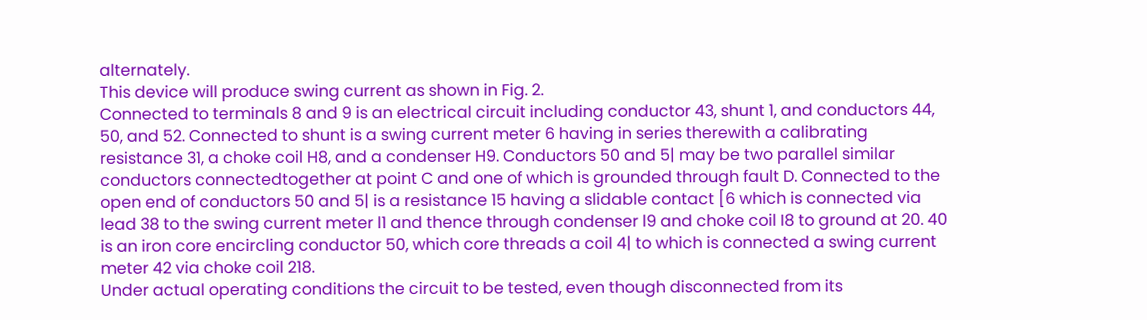alternately.
This device will produce swing current as shown in Fig. 2.
Connected to terminals 8 and 9 is an electrical circuit including conductor 43, shunt 1, and conductors 44, 50, and 52. Connected to shunt is a swing current meter 6 having in series therewith a calibrating resistance 31, a choke coil H8, and a condenser H9. Conductors 50 and 5| may be two parallel similar conductors connectedtogether at point C and one of which is grounded through fault D. Connected to the open end of conductors 50 and 5| is a resistance 15 having a slidable contact [6 which is connected via lead 38 to the swing current meter l1 and thence through condenser l9 and choke coil I8 to ground at 20. 40 is an iron core encircling conductor 50, which core threads a coil 4| to which is connected a swing current meter 42 via choke coil 218.
Under actual operating conditions the circuit to be tested, even though disconnected from its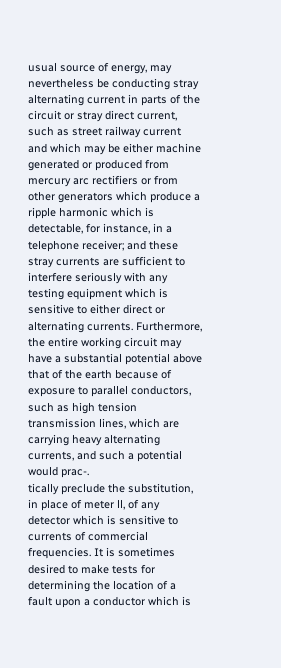usual source of energy, may nevertheless be conducting stray alternating current in parts of the circuit or stray direct current, such as street railway current and which may be either machine generated or produced from mercury arc rectifiers or from other generators which produce a ripple harmonic which is detectable, for instance, in a telephone receiver; and these stray currents are sufficient to interfere seriously with any testing equipment which is sensitive to either direct or alternating currents. Furthermore, the entire working circuit may have a substantial potential above that of the earth because of exposure to parallel conductors, such as high tension transmission lines, which are carrying heavy alternating currents, and such a potential would prac-.
tically preclude the substitution, in place of meter ll, of any detector which is sensitive to currents of commercial frequencies. It is sometimes desired to make tests for determining the location of a fault upon a conductor which is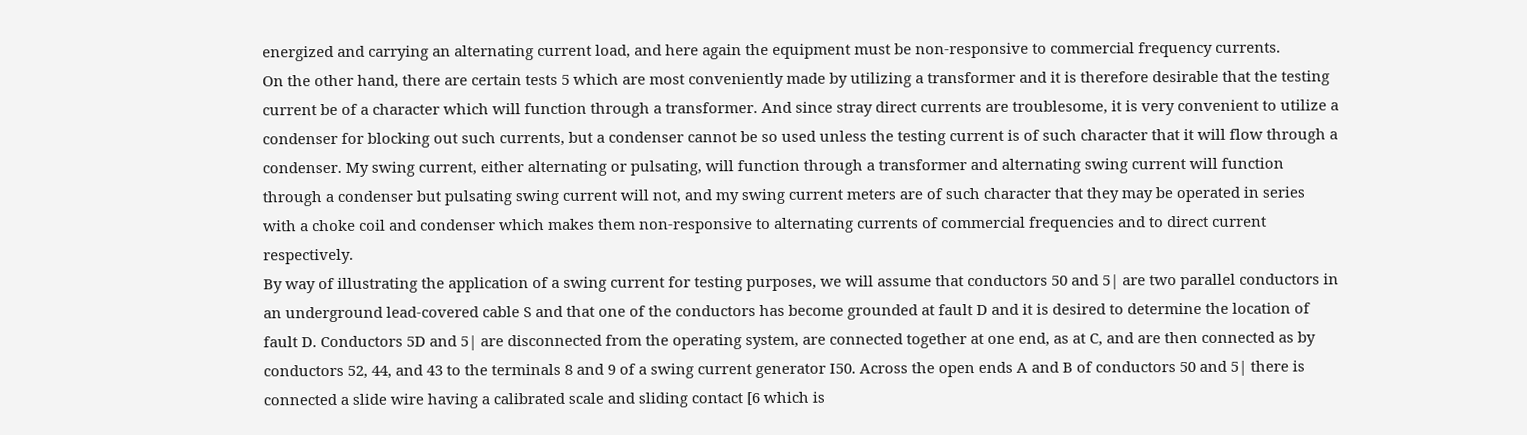energized and carrying an alternating current load, and here again the equipment must be non-responsive to commercial frequency currents.
On the other hand, there are certain tests 5 which are most conveniently made by utilizing a transformer and it is therefore desirable that the testing current be of a character which will function through a transformer. And since stray direct currents are troublesome, it is very convenient to utilize a condenser for blocking out such currents, but a condenser cannot be so used unless the testing current is of such character that it will flow through a condenser. My swing current, either alternating or pulsating, will function through a transformer and alternating swing current will function through a condenser but pulsating swing current will not, and my swing current meters are of such character that they may be operated in series with a choke coil and condenser which makes them non-responsive to alternating currents of commercial frequencies and to direct current respectively.
By way of illustrating the application of a swing current for testing purposes, we will assume that conductors 50 and 5| are two parallel conductors in an underground lead-covered cable S and that one of the conductors has become grounded at fault D and it is desired to determine the location of fault D. Conductors 5D and 5| are disconnected from the operating system, are connected together at one end, as at C, and are then connected as by conductors 52, 44, and 43 to the terminals 8 and 9 of a swing current generator I50. Across the open ends A and B of conductors 50 and 5| there is connected a slide wire having a calibrated scale and sliding contact [6 which is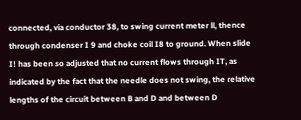connected, via conductor 38, to swing current meter ll, thence through condenser I 9 and choke coil I8 to ground. When slide I! has been so adjusted that no current flows through IT, as indicated by the fact that the needle does not swing, the relative lengths of the circuit between B and D and between D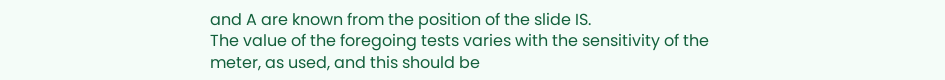and A are known from the position of the slide IS.
The value of the foregoing tests varies with the sensitivity of the meter, as used, and this should be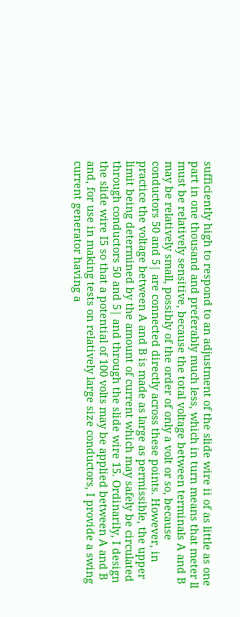sufficiently high to respond to an adjustment of the slide wire ii of as little as one part in one thousand and preferably much less, which in turn means that meter ll must be relatively sensitive, because the total voltage between terminals A and B may be relatively small, possibly of the order of only a volt or so, because conductors 50 and 5| are connected directly across these points. However, in practice the voltage between A and B is made as large as permissible, the upper limit being determined by the amount of current which may safely be circulated through conductors 50 and 5| and through the slide wire 15. Ordinarily, I design the slide wire I5 so that a potential of 100 volts may be applied between A and B and, for use in making tests on relatively large size conductors, I provide a swing current generator having a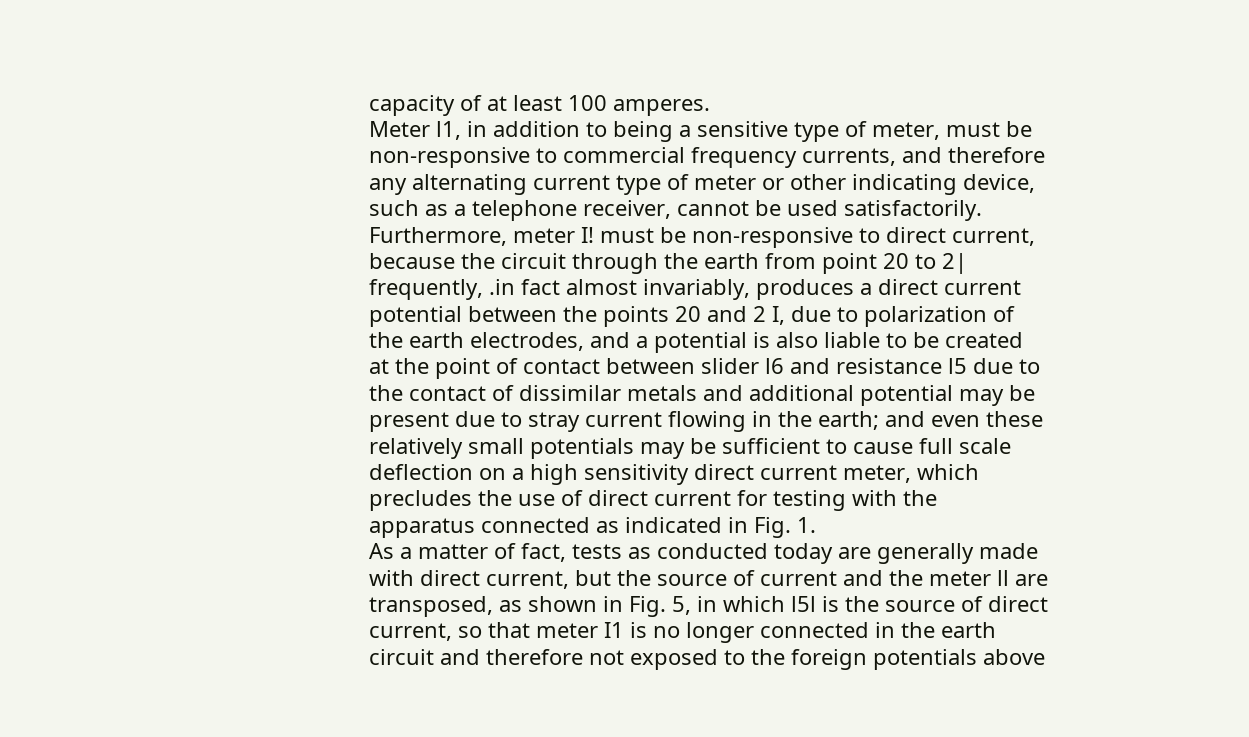capacity of at least 100 amperes.
Meter l1, in addition to being a sensitive type of meter, must be non-responsive to commercial frequency currents, and therefore any alternating current type of meter or other indicating device, such as a telephone receiver, cannot be used satisfactorily. Furthermore, meter I! must be non-responsive to direct current, because the circuit through the earth from point 20 to 2| frequently, .in fact almost invariably, produces a direct current potential between the points 20 and 2 I, due to polarization of the earth electrodes, and a potential is also liable to be created at the point of contact between slider l6 and resistance l5 due to the contact of dissimilar metals and additional potential may be present due to stray current flowing in the earth; and even these relatively small potentials may be sufficient to cause full scale deflection on a high sensitivity direct current meter, which precludes the use of direct current for testing with the apparatus connected as indicated in Fig. 1.
As a matter of fact, tests as conducted today are generally made with direct current, but the source of current and the meter ll are transposed, as shown in Fig. 5, in which l5l is the source of direct current, so that meter I1 is no longer connected in the earth circuit and therefore not exposed to the foreign potentials above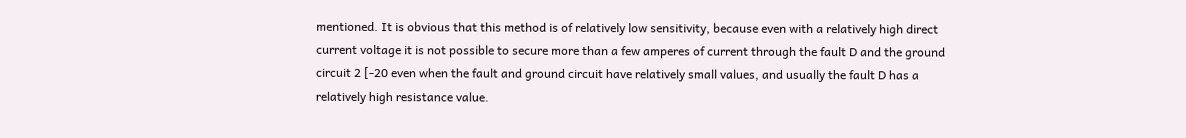mentioned. It is obvious that this method is of relatively low sensitivity, because even with a relatively high direct current voltage it is not possible to secure more than a few amperes of current through the fault D and the ground circuit 2 [-20 even when the fault and ground circuit have relatively small values, and usually the fault D has a relatively high resistance value.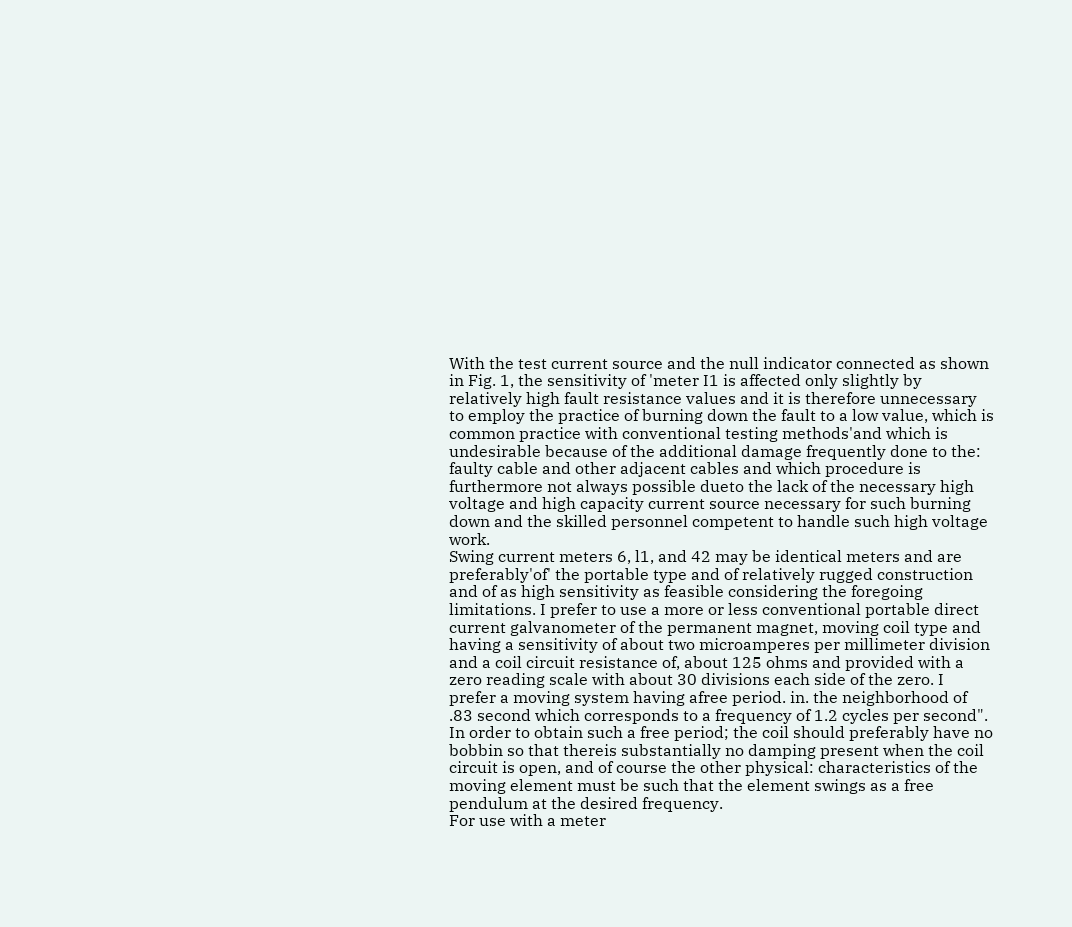With the test current source and the null indicator connected as shown in Fig. 1, the sensitivity of 'meter I1 is affected only slightly by relatively high fault resistance values and it is therefore unnecessary to employ the practice of burning down the fault to a low value, which is common practice with conventional testing methods'and which is undesirable because of the additional damage frequently done to the: faulty cable and other adjacent cables and which procedure is furthermore not always possible dueto the lack of the necessary high voltage and high capacity current source necessary for such burning down and the skilled personnel competent to handle such high voltage work.
Swing current meters 6, l1, and 42 may be identical meters and are preferably'of' the portable type and of relatively rugged construction and of as high sensitivity as feasible considering the foregoing limitations. I prefer to use a more or less conventional portable direct current galvanometer of the permanent magnet, moving coil type and having a sensitivity of about two microamperes per millimeter division and a coil circuit resistance of, about 125 ohms and provided with a zero reading scale with about 30 divisions each side of the zero. I prefer a moving system having afree period. in. the neighborhood of .83 second which corresponds to a frequency of 1.2 cycles per second". In order to obtain such a free period; the coil should preferably have no bobbin so that thereis substantially no damping present when the coil circuit is open, and of course the other physical: characteristics of the moving element must be such that the element swings as a free pendulum at the desired frequency.
For use with a meter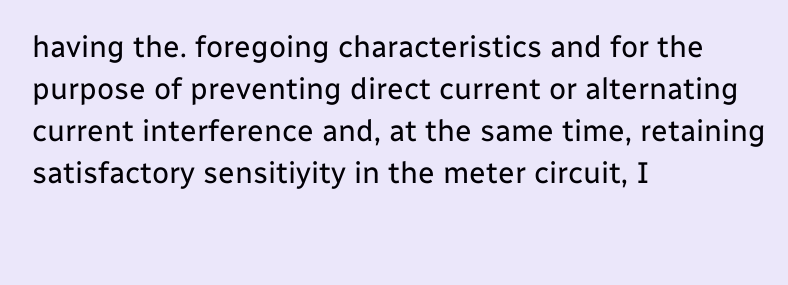having the. foregoing characteristics and for the purpose of preventing direct current or alternating current interference and, at the same time, retaining satisfactory sensitiyity in the meter circuit, I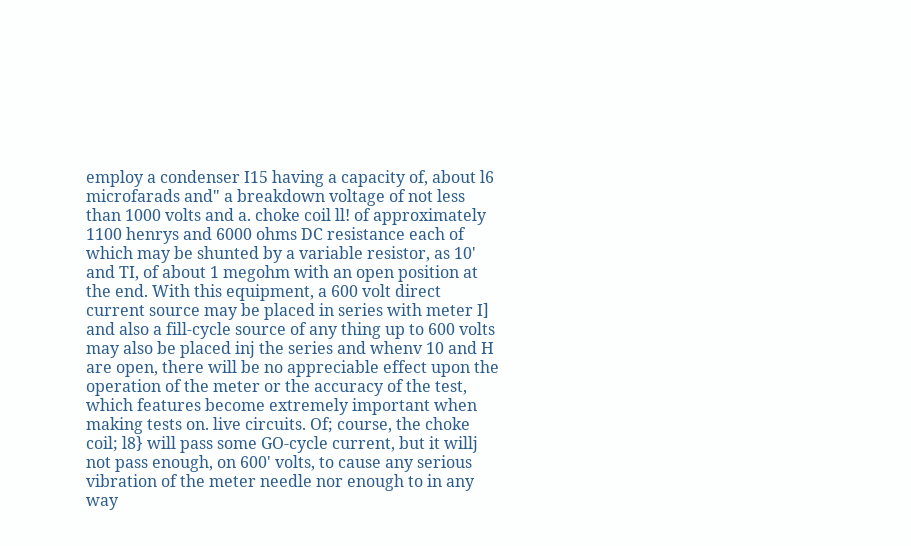employ a condenser I15 having a capacity of, about l6 microfarads and" a breakdown voltage of not less than 1000 volts and a. choke coil ll! of approximately 1100 henrys and 6000 ohms DC resistance each of which may be shunted by a variable resistor, as 10' and TI, of about 1 megohm with an open position at the end. With this equipment, a 600 volt direct current source may be placed in series with meter I] and also a fill-cycle source of any thing up to 600 volts may also be placed inj the series and whenv 10 and H are open, there will be no appreciable effect upon the operation of the meter or the accuracy of the test, which features become extremely important when making tests on. live circuits. Of; course, the choke coil; l8} will pass some GO-cycle current, but it willj not pass enough, on 600' volts, to cause any serious vibration of the meter needle nor enough to in any way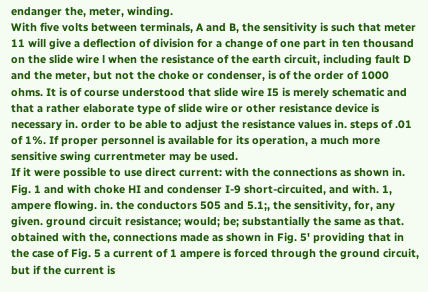endanger the, meter, winding.
With five volts between terminals, A and B, the sensitivity is such that meter 11 will give a deflection of division for a change of one part in ten thousand on the slide wire l when the resistance of the earth circuit, including fault D and the meter, but not the choke or condenser, is of the order of 1000 ohms. It is of course understood that slide wire I5 is merely schematic and that a rather elaborate type of slide wire or other resistance device is necessary in. order to be able to adjust the resistance values in. steps of .01 of 1%. If proper personnel is available for its operation, a much more sensitive swing currentmeter may be used.
If it were possible to use direct current: with the connections as shown in. Fig. 1 and with choke HI and condenser I-9 short-circuited, and with. 1, ampere flowing. in. the conductors 505 and 5.1;, the sensitivity, for, any given. ground circuit resistance; would; be; substantially the same as that. obtained with the, connections made as shown in Fig. 5' providing that in the case of Fig. 5 a current of 1 ampere is forced through the ground circuit, but if the current is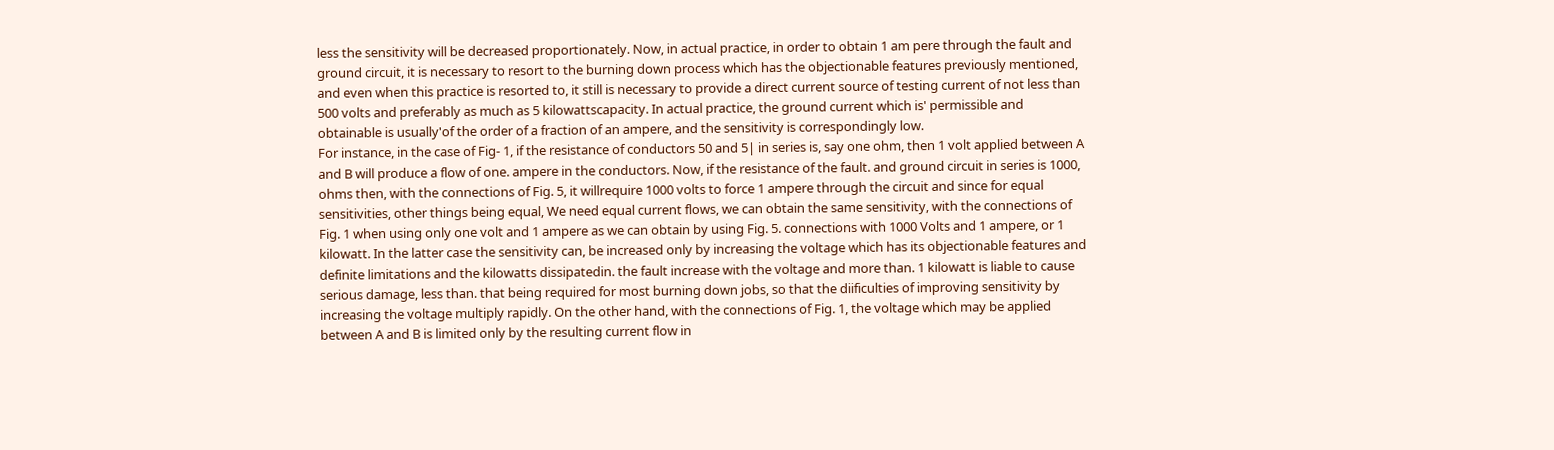less the sensitivity will be decreased proportionately. Now, in actual practice, in order to obtain 1 am pere through the fault and ground circuit, it is necessary to resort to the burning down process which has the objectionable features previously mentioned, and even when this practice is resorted to, it still is necessary to provide a direct current source of testing current of not less than 500 volts and preferably as much as 5 kilowattscapacity. In actual practice, the ground current which is' permissible and obtainable is usually'of the order of a fraction of an ampere, and the sensitivity is correspondingly low.
For instance, in the case of Fig- 1, if the resistance of conductors 50 and 5| in series is, say one ohm, then 1 volt applied between A and B will produce a flow of one. ampere in the conductors. Now, if the resistance of the fault. and ground circuit in series is 1000, ohms then, with the connections of Fig. 5, it willrequire 1000 volts to force 1 ampere through the circuit and since for equal sensitivities, other things being equal, We need equal current flows, we can obtain the same sensitivity, with the connections of Fig. 1 when using only one volt and 1 ampere as we can obtain by using Fig. 5. connections with 1000 Volts and 1 ampere, or 1 kilowatt. In the latter case the sensitivity can, be increased only by increasing the voltage which has its objectionable features and definite limitations and the kilowatts dissipatedin. the fault increase with the voltage and more than. 1 kilowatt is liable to cause serious damage, less than. that being required for most burning down jobs, so that the diificulties of improving sensitivity by increasing the voltage multiply rapidly. On the other hand, with the connections of Fig. 1, the voltage which may be applied between A and B is limited only by the resulting current flow in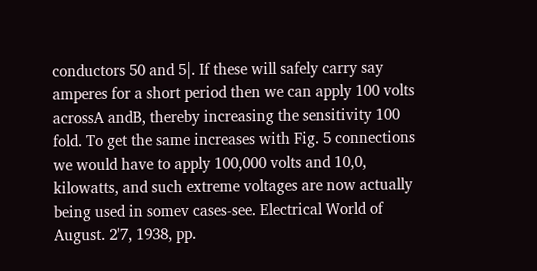conductors 50 and 5|. If these will safely carry say amperes for a short period then we can apply 100 volts acrossA andB, thereby increasing the sensitivity 100 fold. To get the same increases with Fig. 5 connections we would have to apply 100,000 volts and 10,0, kilowatts, and such extreme voltages are now actually being used in somev cases-see. Electrical World of August. 2'7, 1938, pp.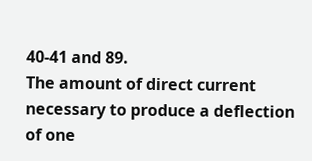40-41 and 89.
The amount of direct current necessary to produce a deflection of one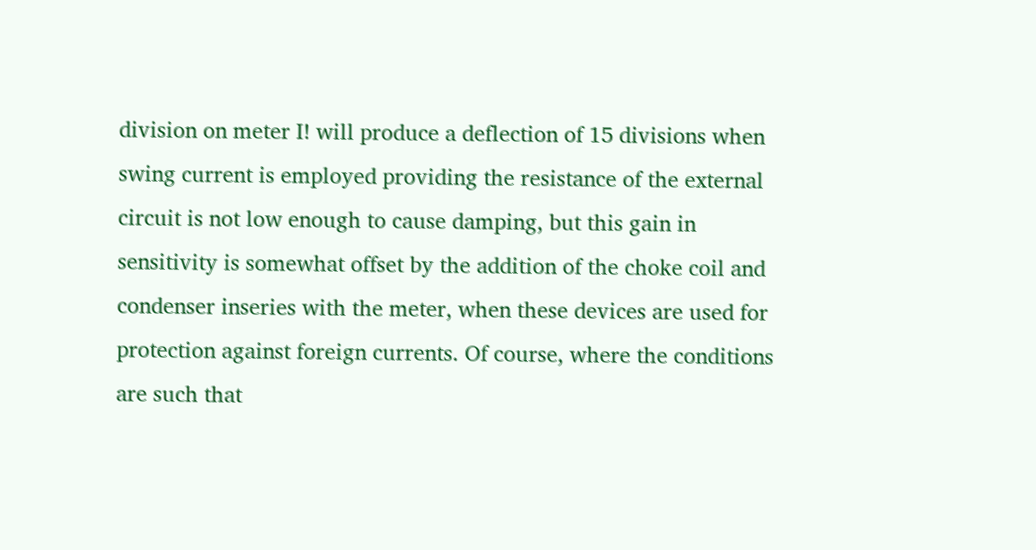division on meter I! will produce a deflection of 15 divisions when swing current is employed providing the resistance of the external circuit is not low enough to cause damping, but this gain in sensitivity is somewhat offset by the addition of the choke coil and condenser inseries with the meter, when these devices are used for protection against foreign currents. Of course, where the conditions are such that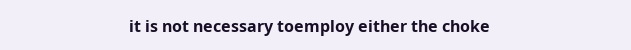it is not necessary toemploy either the choke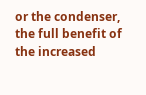or the condenser, the full benefit of the increased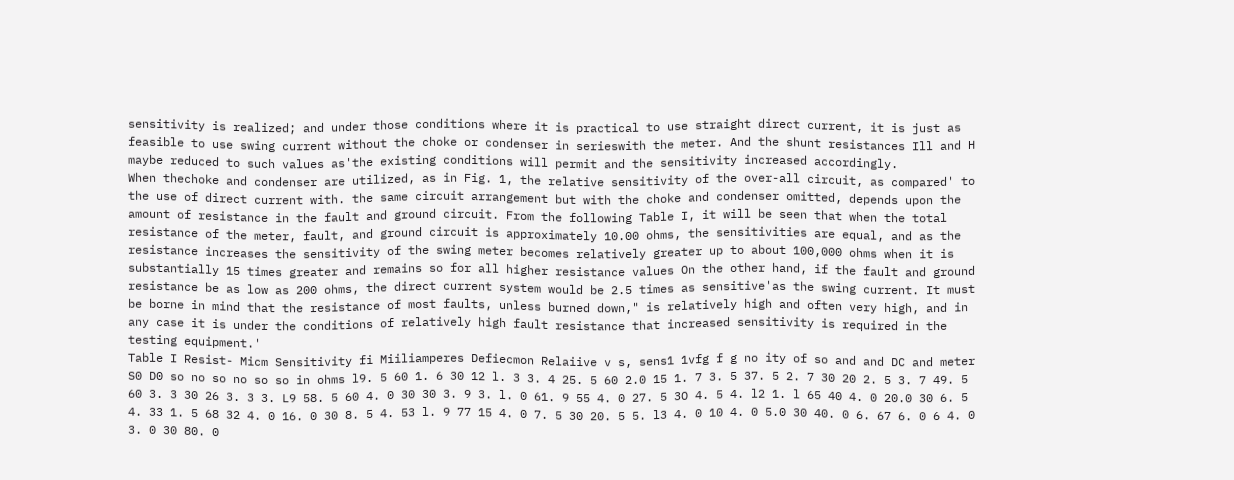sensitivity is realized; and under those conditions where it is practical to use straight direct current, it is just as feasible to use swing current without the choke or condenser in serieswith the meter. And the shunt resistances Ill and H maybe reduced to such values as'the existing conditions will permit and the sensitivity increased accordingly.
When thechoke and condenser are utilized, as in Fig. 1, the relative sensitivity of the over-all circuit, as compared' to the use of direct current with. the same circuit arrangement but with the choke and condenser omitted, depends upon the amount of resistance in the fault and ground circuit. From the following Table I, it will be seen that when the total resistance of the meter, fault, and ground circuit is approximately 10.00 ohms, the sensitivities are equal, and as the resistance increases the sensitivity of the swing meter becomes relatively greater up to about 100,000 ohms when it is substantially 15 times greater and remains so for all higher resistance values On the other hand, if the fault and ground resistance be as low as 200 ohms, the direct current system would be 2.5 times as sensitive'as the swing current. It must be borne in mind that the resistance of most faults, unless burned down," is relatively high and often very high, and in any case it is under the conditions of relatively high fault resistance that increased sensitivity is required in the testing equipment.'
Table I Resist- Micm Sensitivity fi Miiliamperes Defiecmon Relaiive v s, sens1 1vfg f g no ity of so and and DC and meter S0 D0 so no so no so so in ohms l9. 5 60 1. 6 30 12 l. 3 3. 4 25. 5 60 2.0 15 1. 7 3. 5 37. 5 2. 7 30 20 2. 5 3. 7 49. 5 60 3. 3 30 26 3. 3 3. L9 58. 5 60 4. 0 30 30 3. 9 3. l. 0 61. 9 55 4. 0 27. 5 3O 4. 5 4. l2 1. l 65 40 4. 0 20.0 30 6. 5 4. 33 1. 5 68 32 4. 0 16. 0 30 8. 5 4. 53 l. 9 77 15 4. 0 7. 5 30 20. 5 5. l3 4. 0 10 4. 0 5.0 30 40. 0 6. 67 6. 0 6 4. 0 3. 0 30 80. 0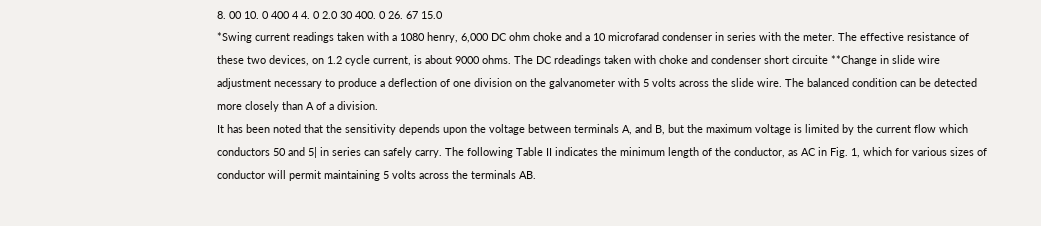8. 00 10. 0 400 4 4. 0 2.0 30 400. 0 26. 67 15.0
*Swing current readings taken with a 1080 henry, 6,000 DC ohm choke and a 10 microfarad condenser in series with the meter. The effective resistance of these two devices, on 1.2 cycle current, is about 9000 ohms. The DC rdeadings taken with choke and condenser short circuite **Change in slide wire adjustment necessary to produce a deflection of one division on the galvanometer with 5 volts across the slide wire. The balanced condition can be detected more closely than A of a division.
It has been noted that the sensitivity depends upon the voltage between terminals A, and B, but the maximum voltage is limited by the current flow which conductors 50 and 5| in series can safely carry. The following Table II indicates the minimum length of the conductor, as AC in Fig. 1, which for various sizes of conductor will permit maintaining 5 volts across the terminals AB.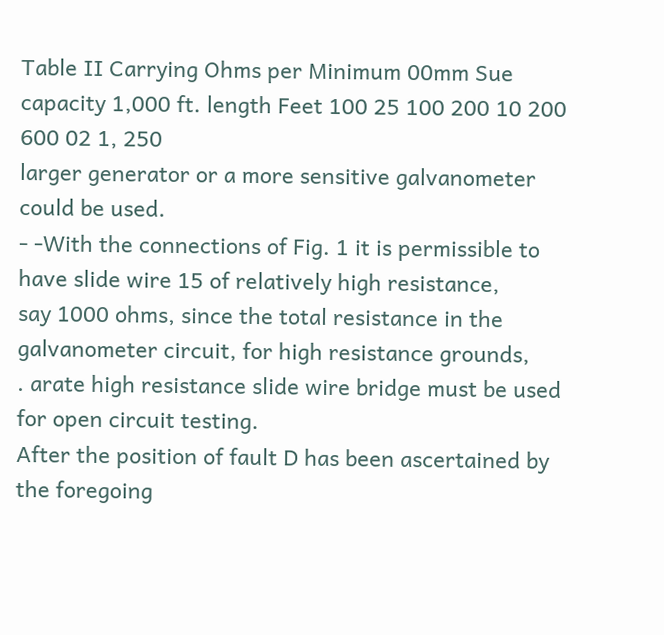Table II Carrying Ohms per Minimum 00mm Sue capacity 1,000 ft. length Feet 100 25 100 200 10 200 600 02 1, 250
larger generator or a more sensitive galvanometer could be used.
- -With the connections of Fig. 1 it is permissible to have slide wire 15 of relatively high resistance,
say 1000 ohms, since the total resistance in the galvanometer circuit, for high resistance grounds,
. arate high resistance slide wire bridge must be used for open circuit testing.
After the position of fault D has been ascertained by the foregoing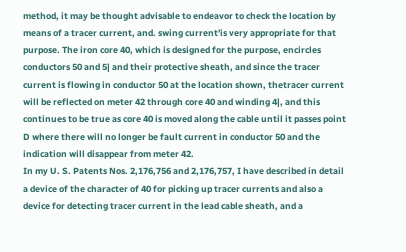method, it may be thought advisable to endeavor to check the location by means of a tracer current, and. swing current'is very appropriate for that purpose. The iron core 40, which is designed for the purpose, encircles conductors 50 and 5| and their protective sheath, and since the tracer current is flowing in conductor 50 at the location shown, thetracer current will be reflected on meter 42 through core 40 and winding 4|, and this continues to be true as core 40 is moved along the cable until it passes point D where there will no longer be fault current in conductor 50 and the indication will disappear from meter 42.
In my U. S. Patents Nos. 2,176,756 and 2,176,757, I have described in detail a device of the character of 40 for picking up tracer currents and also a device for detecting tracer current in the lead cable sheath, and a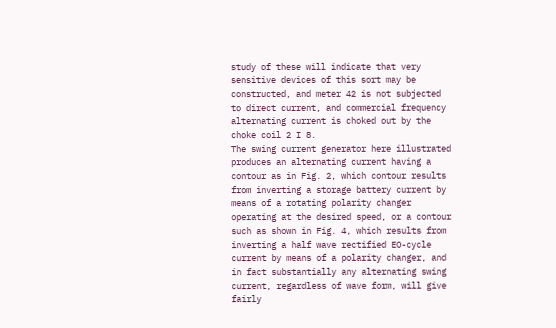study of these will indicate that very sensitive devices of this sort may be constructed, and meter 42 is not subjected to direct current, and commercial frequency alternating current is choked out by the choke coil 2 I 8.
The swing current generator here illustrated produces an alternating current having a contour as in Fig. 2, which contour results from inverting a storage battery current by means of a rotating polarity changer operating at the desired speed, or a contour such as shown in Fig. 4, which results from inverting a half wave rectified EO-cycle current by means of a polarity changer, and in fact substantially any alternating swing current, regardless of wave form, will give fairly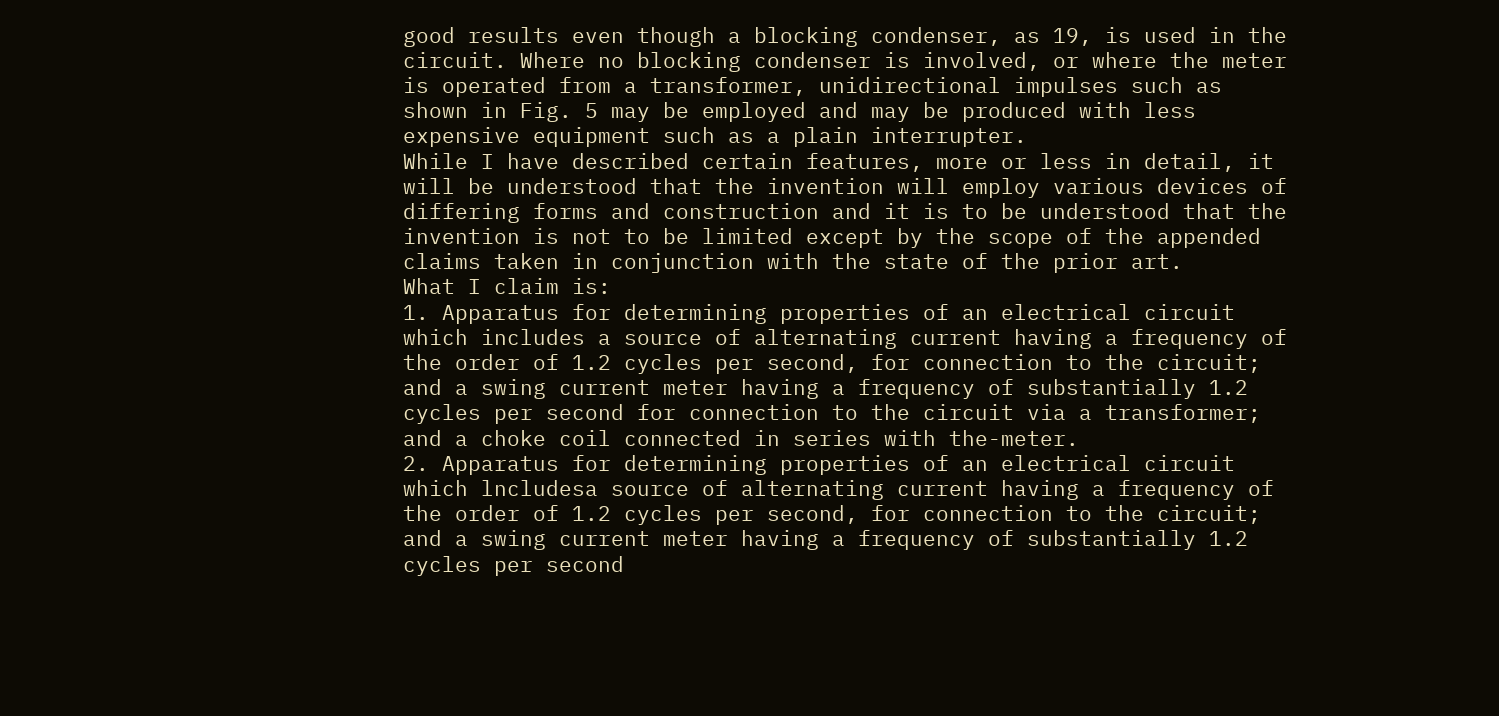good results even though a blocking condenser, as 19, is used in the circuit. Where no blocking condenser is involved, or where the meter is operated from a transformer, unidirectional impulses such as shown in Fig. 5 may be employed and may be produced with less expensive equipment such as a plain interrupter.
While I have described certain features, more or less in detail, it will be understood that the invention will employ various devices of differing forms and construction and it is to be understood that the invention is not to be limited except by the scope of the appended claims taken in conjunction with the state of the prior art.
What I claim is:
1. Apparatus for determining properties of an electrical circuit which includes a source of alternating current having a frequency of the order of 1.2 cycles per second, for connection to the circuit; and a swing current meter having a frequency of substantially 1.2 cycles per second for connection to the circuit via a transformer; and a choke coil connected in series with the-meter.
2. Apparatus for determining properties of an electrical circuit which lncludesa source of alternating current having a frequency of the order of 1.2 cycles per second, for connection to the circuit; and a swing current meter having a frequency of substantially 1.2 cycles per second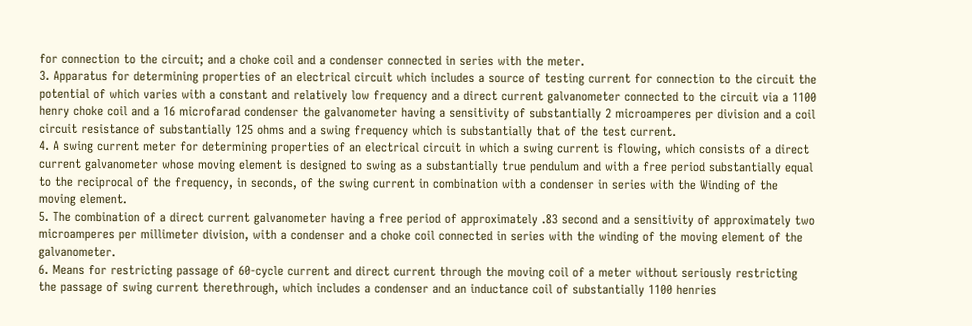for connection to the circuit; and a choke coil and a condenser connected in series with the meter.
3. Apparatus for determining properties of an electrical circuit which includes a source of testing current for connection to the circuit the potential of which varies with a constant and relatively low frequency and a direct current galvanometer connected to the circuit via a 1100 henry choke coil and a 16 microfarad condenser the galvanometer having a sensitivity of substantially 2 microamperes per division and a coil circuit resistance of substantially 125 ohms and a swing frequency which is substantially that of the test current.
4. A swing current meter for determining properties of an electrical circuit in which a swing current is flowing, which consists of a direct current galvanometer whose moving element is designed to swing as a substantially true pendulum and with a free period substantially equal to the reciprocal of the frequency, in seconds, of the swing current in combination with a condenser in series with the Winding of the moving element.
5. The combination of a direct current galvanometer having a free period of approximately .83 second and a sensitivity of approximately two microamperes per millimeter division, with a condenser and a choke coil connected in series with the winding of the moving element of the galvanometer.
6. Means for restricting passage of 60-cycle current and direct current through the moving coil of a meter without seriously restricting the passage of swing current therethrough, which includes a condenser and an inductance coil of substantially 1100 henries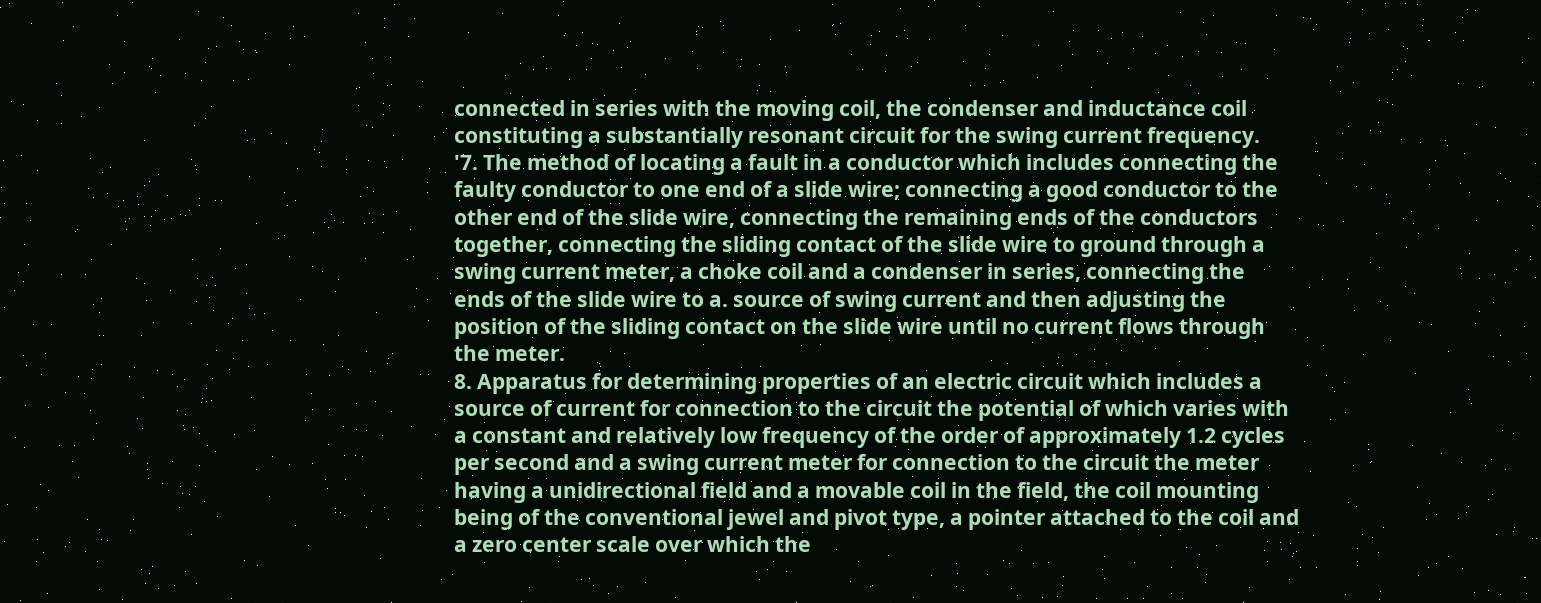connected in series with the moving coil, the condenser and inductance coil constituting a substantially resonant circuit for the swing current frequency.
'7. The method of locating a fault in a conductor which includes connecting the faulty conductor to one end of a slide wire; connecting a good conductor to the other end of the slide wire, connecting the remaining ends of the conductors together, connecting the sliding contact of the slide wire to ground through a swing current meter, a choke coil and a condenser in series, connecting the ends of the slide wire to a. source of swing current and then adjusting the position of the sliding contact on the slide wire until no current flows through the meter.
8. Apparatus for determining properties of an electric circuit which includes a source of current for connection to the circuit the potential of which varies with a constant and relatively low frequency of the order of approximately 1.2 cycles per second and a swing current meter for connection to the circuit the meter having a unidirectional field and a movable coil in the field, the coil mounting being of the conventional jewel and pivot type, a pointer attached to the coil and a zero center scale over which the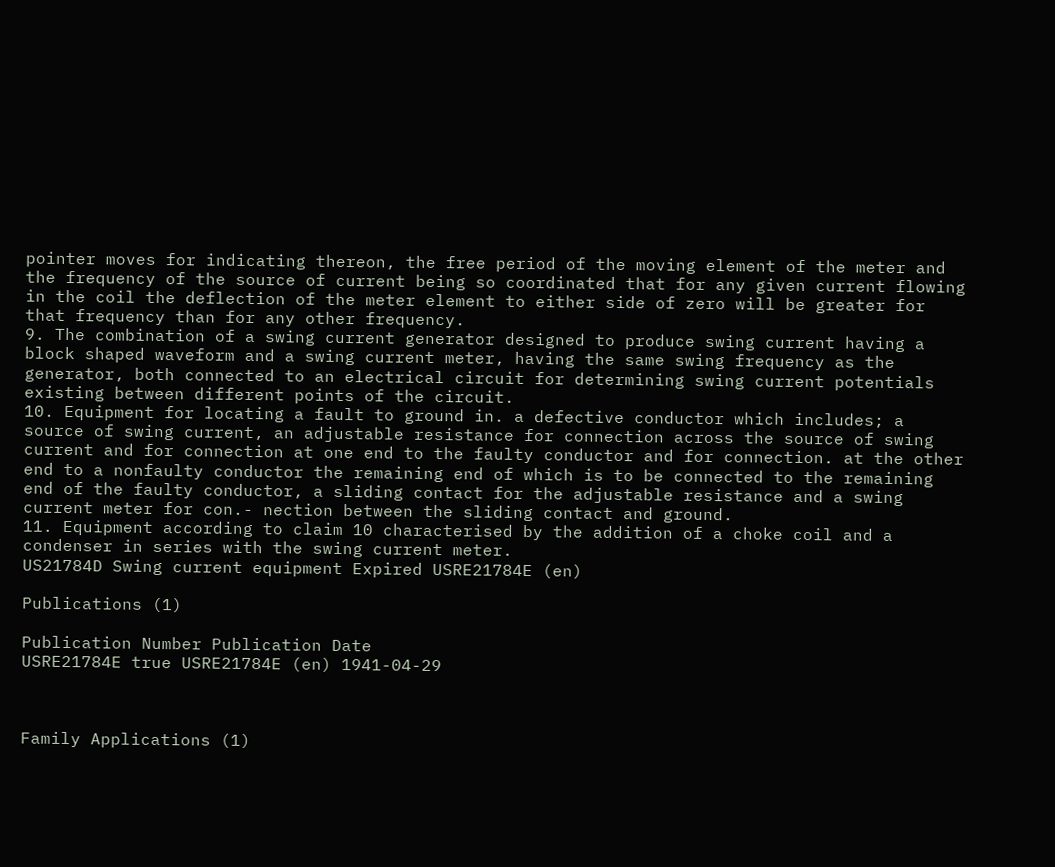pointer moves for indicating thereon, the free period of the moving element of the meter and the frequency of the source of current being so coordinated that for any given current flowing in the coil the deflection of the meter element to either side of zero will be greater for that frequency than for any other frequency.
9. The combination of a swing current generator designed to produce swing current having a block shaped waveform and a swing current meter, having the same swing frequency as the generator, both connected to an electrical circuit for determining swing current potentials existing between different points of the circuit.
10. Equipment for locating a fault to ground in. a defective conductor which includes; a source of swing current, an adjustable resistance for connection across the source of swing current and for connection at one end to the faulty conductor and for connection. at the other end to a nonfaulty conductor the remaining end of which is to be connected to the remaining end of the faulty conductor, a sliding contact for the adjustable resistance and a swing current meter for con.- nection between the sliding contact and ground.
11. Equipment according to claim 10 characterised by the addition of a choke coil and a condenser in series with the swing current meter.
US21784D Swing current equipment Expired USRE21784E (en)

Publications (1)

Publication Number Publication Date
USRE21784E true USRE21784E (en) 1941-04-29



Family Applications (1)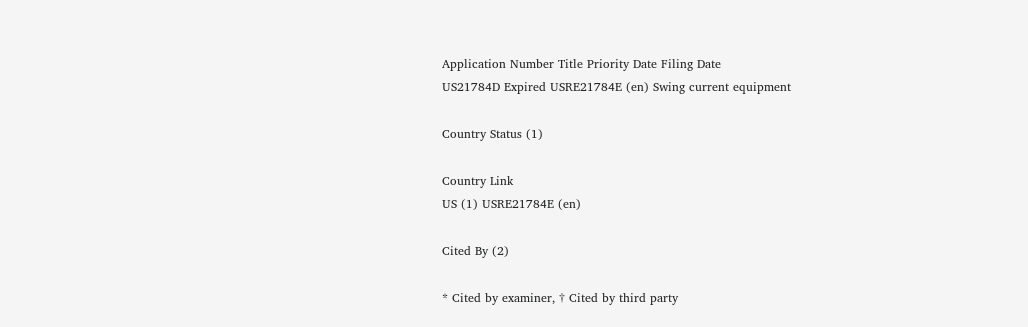Application Number Title Priority Date Filing Date
US21784D Expired USRE21784E (en) Swing current equipment

Country Status (1)

Country Link
US (1) USRE21784E (en)

Cited By (2)

* Cited by examiner, † Cited by third party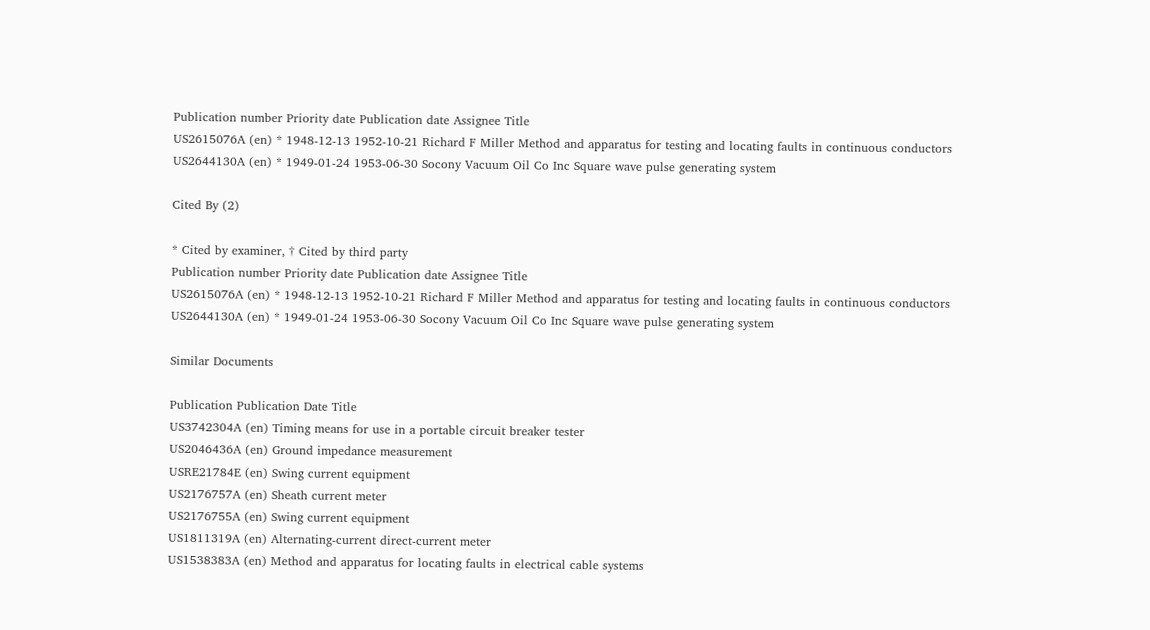Publication number Priority date Publication date Assignee Title
US2615076A (en) * 1948-12-13 1952-10-21 Richard F Miller Method and apparatus for testing and locating faults in continuous conductors
US2644130A (en) * 1949-01-24 1953-06-30 Socony Vacuum Oil Co Inc Square wave pulse generating system

Cited By (2)

* Cited by examiner, † Cited by third party
Publication number Priority date Publication date Assignee Title
US2615076A (en) * 1948-12-13 1952-10-21 Richard F Miller Method and apparatus for testing and locating faults in continuous conductors
US2644130A (en) * 1949-01-24 1953-06-30 Socony Vacuum Oil Co Inc Square wave pulse generating system

Similar Documents

Publication Publication Date Title
US3742304A (en) Timing means for use in a portable circuit breaker tester
US2046436A (en) Ground impedance measurement
USRE21784E (en) Swing current equipment
US2176757A (en) Sheath current meter
US2176755A (en) Swing current equipment
US1811319A (en) Alternating-current direct-current meter
US1538383A (en) Method and apparatus for locating faults in electrical cable systems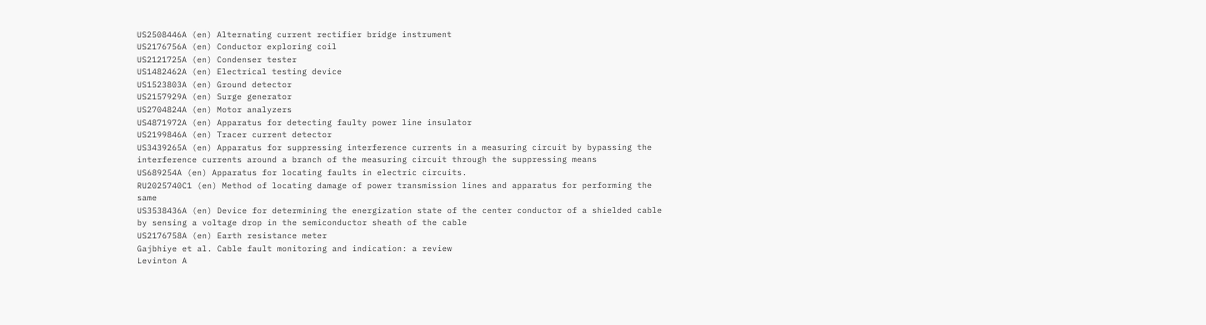US2508446A (en) Alternating current rectifier bridge instrument
US2176756A (en) Conductor exploring coil
US2121725A (en) Condenser tester
US1482462A (en) Electrical testing device
US1523803A (en) Ground detector
US2157929A (en) Surge generator
US2704824A (en) Motor analyzers
US4871972A (en) Apparatus for detecting faulty power line insulator
US2199846A (en) Tracer current detector
US3439265A (en) Apparatus for suppressing interference currents in a measuring circuit by bypassing the interference currents around a branch of the measuring circuit through the suppressing means
US689254A (en) Apparatus for locating faults in electric circuits.
RU2025740C1 (en) Method of locating damage of power transmission lines and apparatus for performing the same
US3538436A (en) Device for determining the energization state of the center conductor of a shielded cable by sensing a voltage drop in the semiconductor sheath of the cable
US2176758A (en) Earth resistance meter
Gajbhiye et al. Cable fault monitoring and indication: a review
Levinton A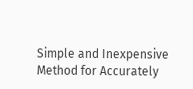Simple and Inexpensive Method for Accurately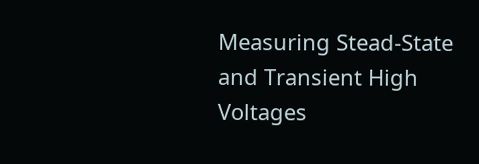Measuring Stead-State and Transient High Voltages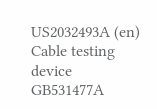US2032493A (en) Cable testing device
GB531477A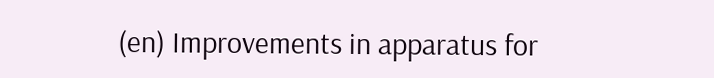(en) Improvements in apparatus for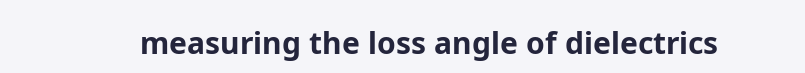measuring the loss angle of dielectrics